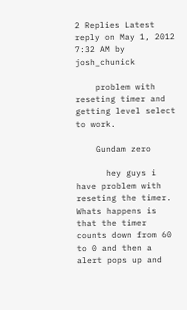2 Replies Latest reply on May 1, 2012 7:32 AM by josh_chunick

    problem with reseting timer and getting level select to work.

    Gundam zero

      hey guys i have problem with reseting the timer. Whats happens is that the timer counts down from 60 to 0 and then a alert pops up and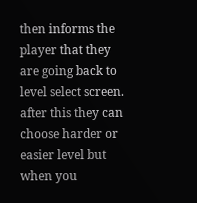then informs the player that they are going back to level select screen. after this they can choose harder or easier level but when you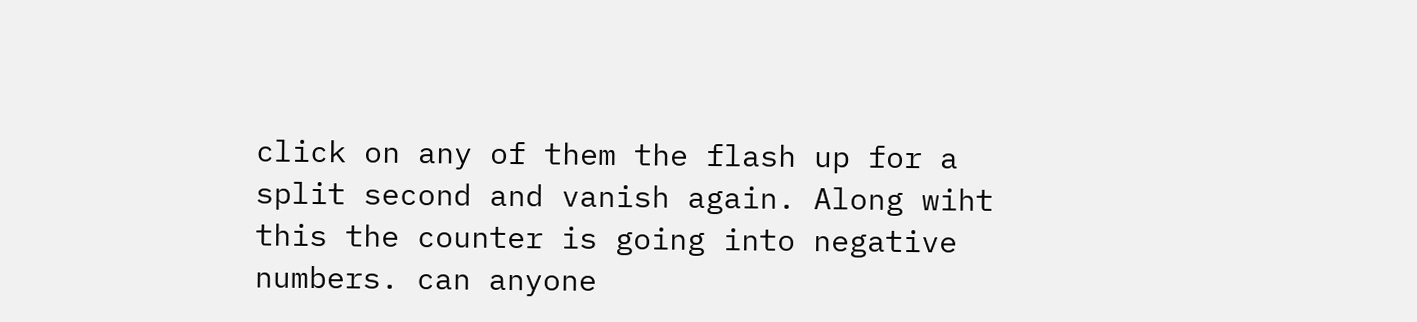click on any of them the flash up for a split second and vanish again. Along wiht this the counter is going into negative numbers. can anyone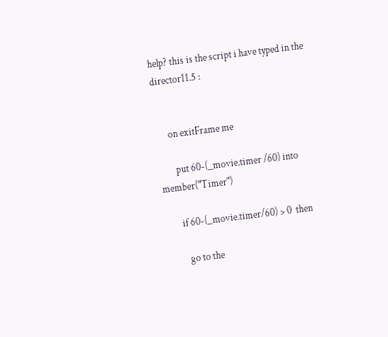help? this is the script i have typed in the director11.5 :


      on exitFrame me

        put 60-(_movie.timer /60) into member("Timer")

        if 60-(_movie.timer/60) > 0  then

          go to the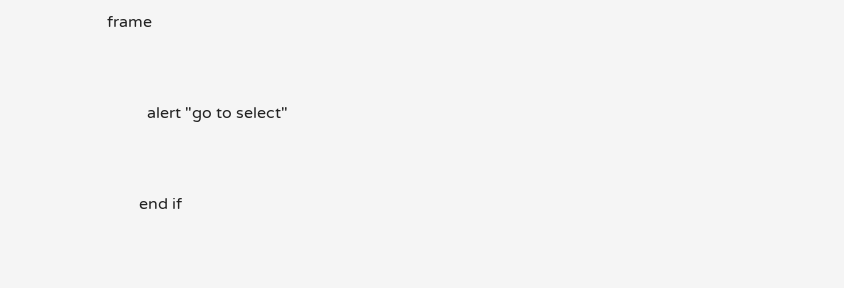frame


          alert "go to select"


        end if